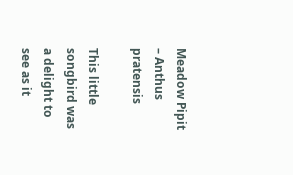Meadow Pipit – Anthus pratensis

This little songbird was a delight to see as it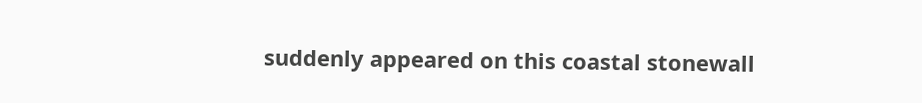suddenly appeared on this coastal stonewall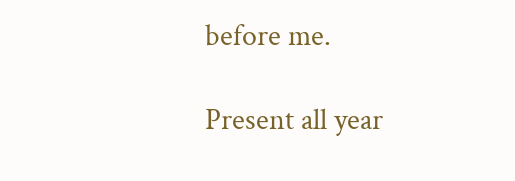before me.

Present all year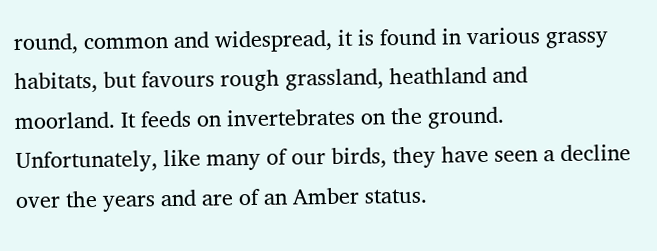round, common and widespread, it is found in various grassy habitats, but favours rough grassland, heathland and moorland. It feeds on invertebrates on the ground. Unfortunately, like many of our birds, they have seen a decline over the years and are of an Amber status.